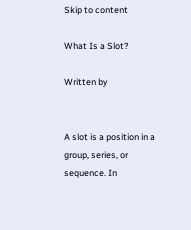Skip to content

What Is a Slot?

Written by


A slot is a position in a group, series, or sequence. In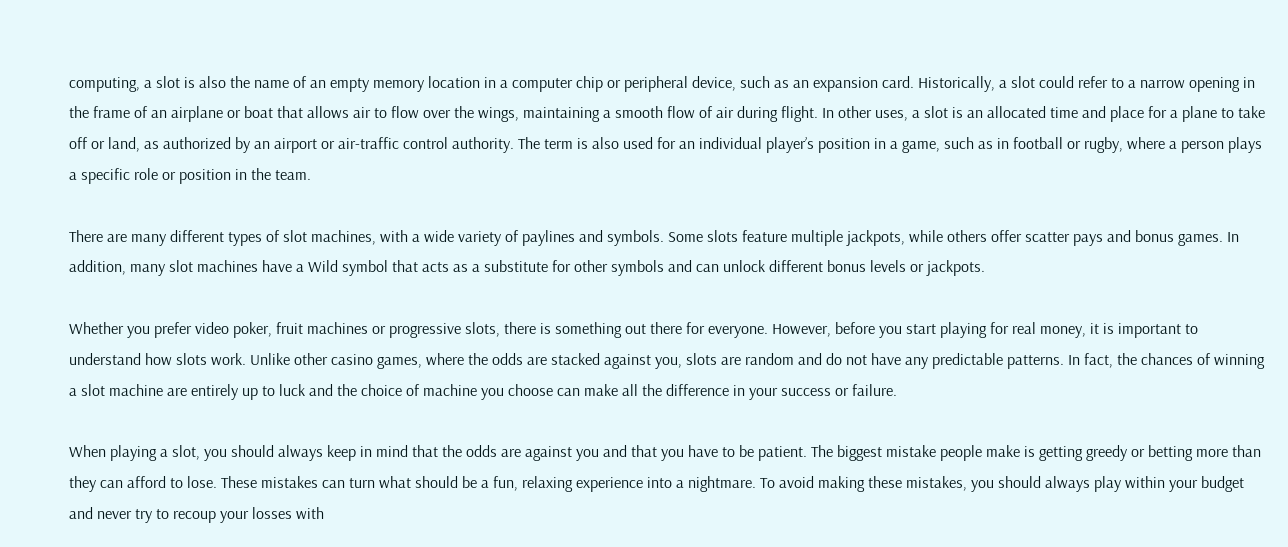computing, a slot is also the name of an empty memory location in a computer chip or peripheral device, such as an expansion card. Historically, a slot could refer to a narrow opening in the frame of an airplane or boat that allows air to flow over the wings, maintaining a smooth flow of air during flight. In other uses, a slot is an allocated time and place for a plane to take off or land, as authorized by an airport or air-traffic control authority. The term is also used for an individual player’s position in a game, such as in football or rugby, where a person plays a specific role or position in the team.

There are many different types of slot machines, with a wide variety of paylines and symbols. Some slots feature multiple jackpots, while others offer scatter pays and bonus games. In addition, many slot machines have a Wild symbol that acts as a substitute for other symbols and can unlock different bonus levels or jackpots.

Whether you prefer video poker, fruit machines or progressive slots, there is something out there for everyone. However, before you start playing for real money, it is important to understand how slots work. Unlike other casino games, where the odds are stacked against you, slots are random and do not have any predictable patterns. In fact, the chances of winning a slot machine are entirely up to luck and the choice of machine you choose can make all the difference in your success or failure.

When playing a slot, you should always keep in mind that the odds are against you and that you have to be patient. The biggest mistake people make is getting greedy or betting more than they can afford to lose. These mistakes can turn what should be a fun, relaxing experience into a nightmare. To avoid making these mistakes, you should always play within your budget and never try to recoup your losses with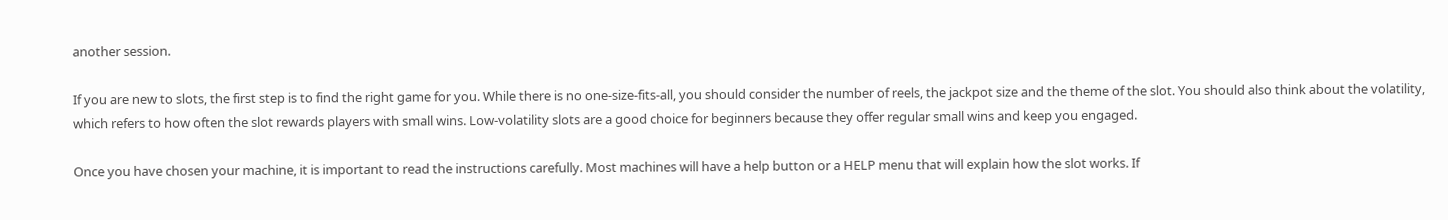another session.

If you are new to slots, the first step is to find the right game for you. While there is no one-size-fits-all, you should consider the number of reels, the jackpot size and the theme of the slot. You should also think about the volatility, which refers to how often the slot rewards players with small wins. Low-volatility slots are a good choice for beginners because they offer regular small wins and keep you engaged.

Once you have chosen your machine, it is important to read the instructions carefully. Most machines will have a help button or a HELP menu that will explain how the slot works. If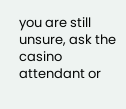you are still unsure, ask the casino attendant or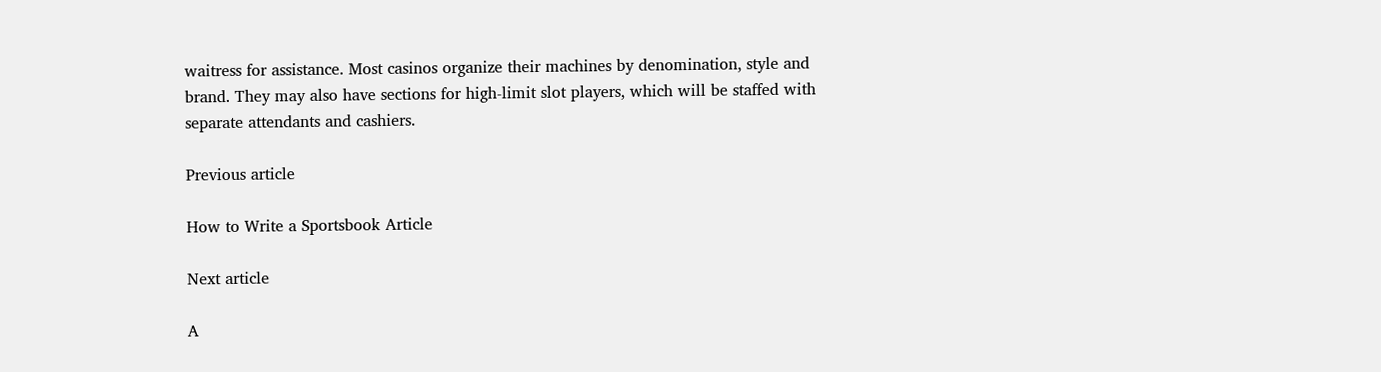waitress for assistance. Most casinos organize their machines by denomination, style and brand. They may also have sections for high-limit slot players, which will be staffed with separate attendants and cashiers.

Previous article

How to Write a Sportsbook Article

Next article

A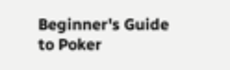Beginner's Guide to Poker